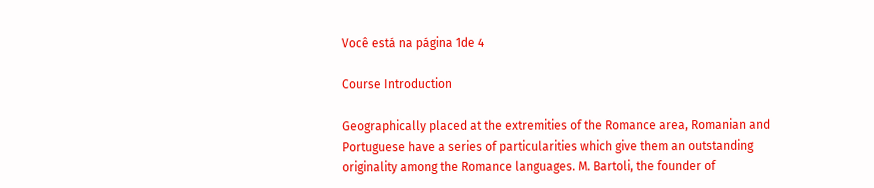Você está na página 1de 4

Course Introduction

Geographically placed at the extremities of the Romance area, Romanian and Portuguese have a series of particularities which give them an outstanding originality among the Romance languages. M. Bartoli, the founder of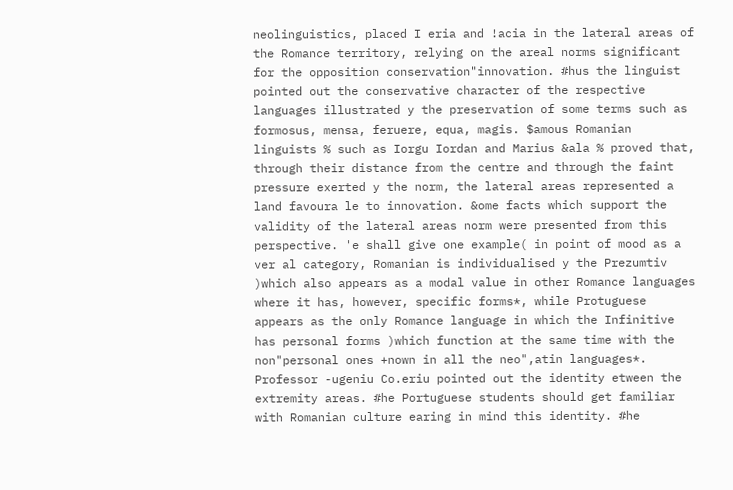neolinguistics, placed I eria and !acia in the lateral areas of the Romance territory, relying on the areal norms significant for the opposition conservation"innovation. #hus the linguist pointed out the conservative character of the respective languages illustrated y the preservation of some terms such as formosus, mensa, feruere, equa, magis. $amous Romanian linguists % such as Iorgu Iordan and Marius &ala % proved that, through their distance from the centre and through the faint pressure exerted y the norm, the lateral areas represented a land favoura le to innovation. &ome facts which support the validity of the lateral areas norm were presented from this perspective. 'e shall give one example( in point of mood as a ver al category, Romanian is individualised y the Prezumtiv )which also appears as a modal value in other Romance languages where it has, however, specific forms*, while Protuguese appears as the only Romance language in which the Infinitive has personal forms )which function at the same time with the non"personal ones +nown in all the neo",atin languages*. Professor -ugeniu Co.eriu pointed out the identity etween the extremity areas. #he Portuguese students should get familiar with Romanian culture earing in mind this identity. #he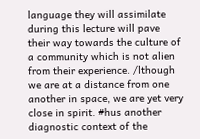language they will assimilate during this lecture will pave their way towards the culture of a community which is not alien from their experience. /lthough we are at a distance from one another in space, we are yet very close in spirit. #hus another diagnostic context of the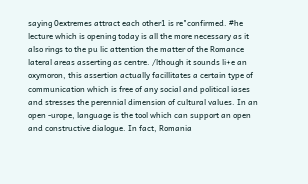saying 0extremes attract each other1 is re"confirmed. #he lecture which is opening today is all the more necessary as it also rings to the pu lic attention the matter of the Romance lateral areas asserting as centre. /lthough it sounds li+e an oxymoron, this assertion actually facillitates a certain type of communication which is free of any social and political iases and stresses the perennial dimension of cultural values. In an open -urope, language is the tool which can support an open and constructive dialogue. In fact, Romania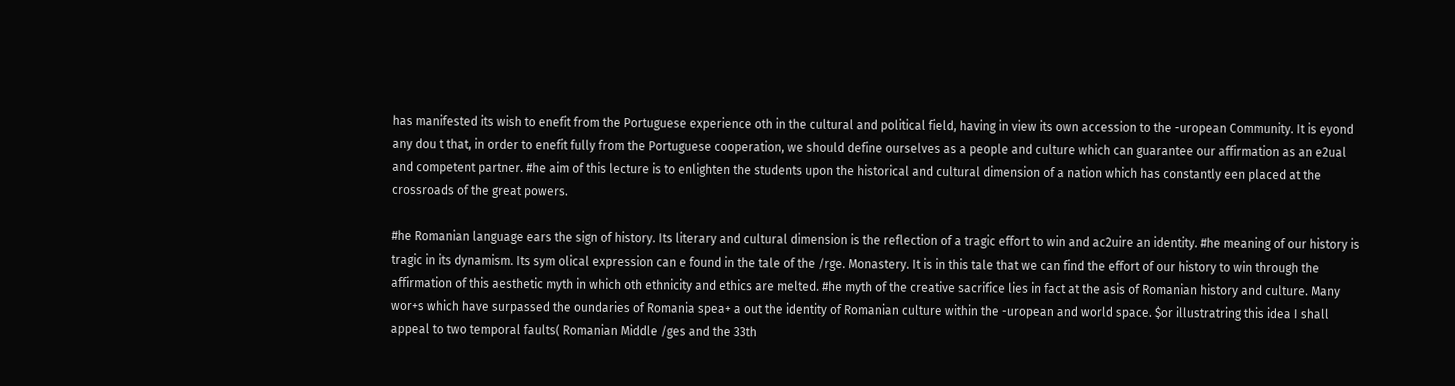has manifested its wish to enefit from the Portuguese experience oth in the cultural and political field, having in view its own accession to the -uropean Community. It is eyond any dou t that, in order to enefit fully from the Portuguese cooperation, we should define ourselves as a people and culture which can guarantee our affirmation as an e2ual and competent partner. #he aim of this lecture is to enlighten the students upon the historical and cultural dimension of a nation which has constantly een placed at the crossroads of the great powers.

#he Romanian language ears the sign of history. Its literary and cultural dimension is the reflection of a tragic effort to win and ac2uire an identity. #he meaning of our history is tragic in its dynamism. Its sym olical expression can e found in the tale of the /rge. Monastery. It is in this tale that we can find the effort of our history to win through the affirmation of this aesthetic myth in which oth ethnicity and ethics are melted. #he myth of the creative sacrifice lies in fact at the asis of Romanian history and culture. Many wor+s which have surpassed the oundaries of Romania spea+ a out the identity of Romanian culture within the -uropean and world space. $or illustratring this idea I shall appeal to two temporal faults( Romanian Middle /ges and the 33th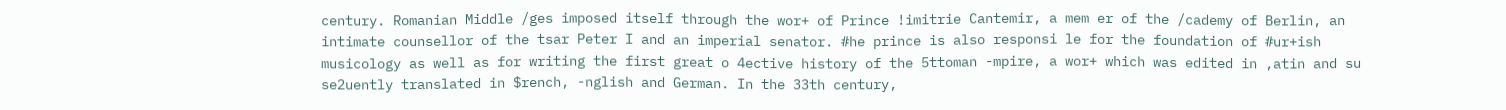century. Romanian Middle /ges imposed itself through the wor+ of Prince !imitrie Cantemir, a mem er of the /cademy of Berlin, an intimate counsellor of the tsar Peter I and an imperial senator. #he prince is also responsi le for the foundation of #ur+ish musicology as well as for writing the first great o 4ective history of the 5ttoman -mpire, a wor+ which was edited in ,atin and su se2uently translated in $rench, -nglish and German. In the 33th century,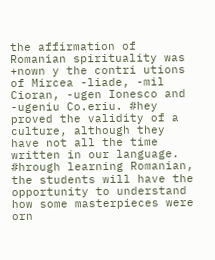the affirmation of Romanian spirituality was +nown y the contri utions of Mircea -liade, -mil Cioran, -ugen Ionesco and -ugeniu Co.eriu. #hey proved the validity of a culture, although they have not all the time written in our language. #hrough learning Romanian, the students will have the opportunity to understand how some masterpieces were orn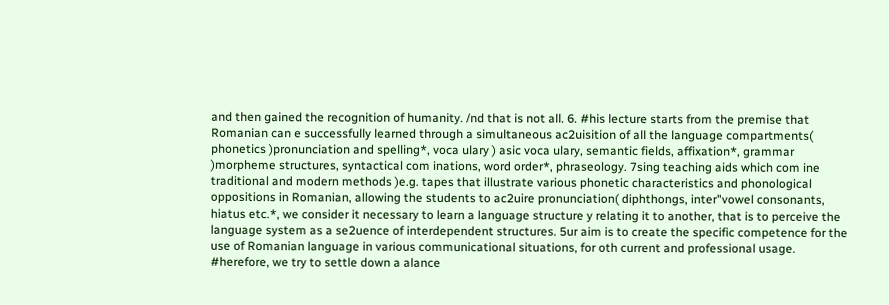and then gained the recognition of humanity. /nd that is not all. 6. #his lecture starts from the premise that Romanian can e successfully learned through a simultaneous ac2uisition of all the language compartments( phonetics )pronunciation and spelling*, voca ulary ) asic voca ulary, semantic fields, affixation*, grammar )morpheme structures, syntactical com inations, word order*, phraseology. 7sing teaching aids which com ine traditional and modern methods )e.g. tapes that illustrate various phonetic characteristics and phonological oppositions in Romanian, allowing the students to ac2uire pronunciation( diphthongs, inter"vowel consonants, hiatus etc.*, we consider it necessary to learn a language structure y relating it to another, that is to perceive the language system as a se2uence of interdependent structures. 5ur aim is to create the specific competence for the use of Romanian language in various communicational situations, for oth current and professional usage. #herefore, we try to settle down a alance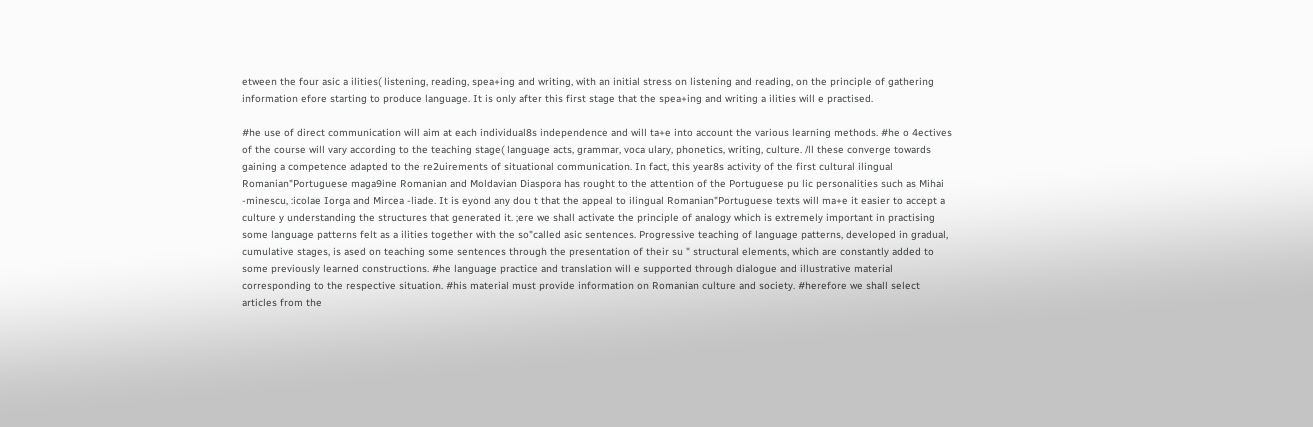etween the four asic a ilities( listening, reading, spea+ing and writing, with an initial stress on listening and reading, on the principle of gathering information efore starting to produce language. It is only after this first stage that the spea+ing and writing a ilities will e practised.

#he use of direct communication will aim at each individual8s independence and will ta+e into account the various learning methods. #he o 4ectives of the course will vary according to the teaching stage( language acts, grammar, voca ulary, phonetics, writing, culture. /ll these converge towards gaining a competence adapted to the re2uirements of situational communication. In fact, this year8s activity of the first cultural ilingual Romanian"Portuguese maga9ine Romanian and Moldavian Diaspora has rought to the attention of the Portuguese pu lic personalities such as Mihai -minescu, :icolae Iorga and Mircea -liade. It is eyond any dou t that the appeal to ilingual Romanian"Portuguese texts will ma+e it easier to accept a culture y understanding the structures that generated it. ;ere we shall activate the principle of analogy which is extremely important in practising some language patterns felt as a ilities together with the so"called asic sentences. Progressive teaching of language patterns, developed in gradual, cumulative stages, is ased on teaching some sentences through the presentation of their su " structural elements, which are constantly added to some previously learned constructions. #he language practice and translation will e supported through dialogue and illustrative material corresponding to the respective situation. #his material must provide information on Romanian culture and society. #herefore we shall select articles from the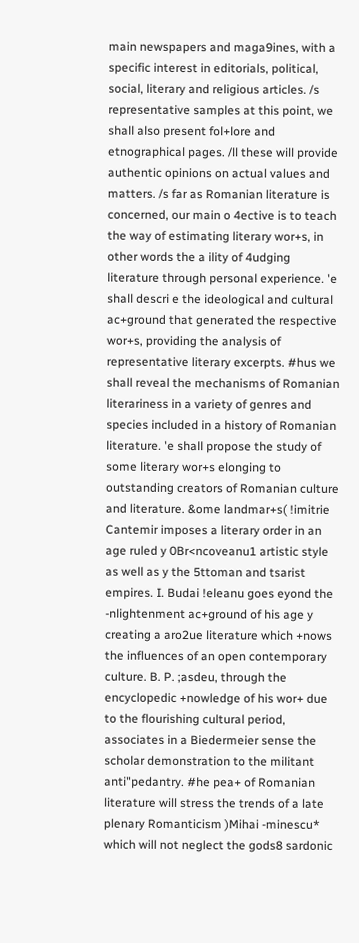main newspapers and maga9ines, with a specific interest in editorials, political, social, literary and religious articles. /s representative samples at this point, we shall also present fol+lore and etnographical pages. /ll these will provide authentic opinions on actual values and matters. /s far as Romanian literature is concerned, our main o 4ective is to teach the way of estimating literary wor+s, in other words the a ility of 4udging literature through personal experience. 'e shall descri e the ideological and cultural ac+ground that generated the respective wor+s, providing the analysis of representative literary excerpts. #hus we shall reveal the mechanisms of Romanian literariness in a variety of genres and species included in a history of Romanian literature. 'e shall propose the study of some literary wor+s elonging to outstanding creators of Romanian culture and literature. &ome landmar+s( !imitrie Cantemir imposes a literary order in an age ruled y 0Br<ncoveanu1 artistic style as well as y the 5ttoman and tsarist empires. I. Budai !eleanu goes eyond the -nlightenment ac+ground of his age y creating a aro2ue literature which +nows the influences of an open contemporary culture. B. P. ;asdeu, through the encyclopedic +nowledge of his wor+ due to the flourishing cultural period, associates in a Biedermeier sense the scholar demonstration to the militant anti"pedantry. #he pea+ of Romanian literature will stress the trends of a late plenary Romanticism )Mihai -minescu* which will not neglect the gods8 sardonic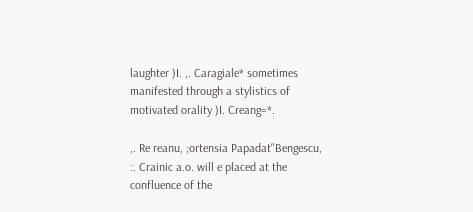laughter )I. ,. Caragiale* sometimes manifested through a stylistics of motivated orality )I. Creang=*.

,. Re reanu, ;ortensia Papadat"Bengescu, :. Crainic a.o. will e placed at the confluence of the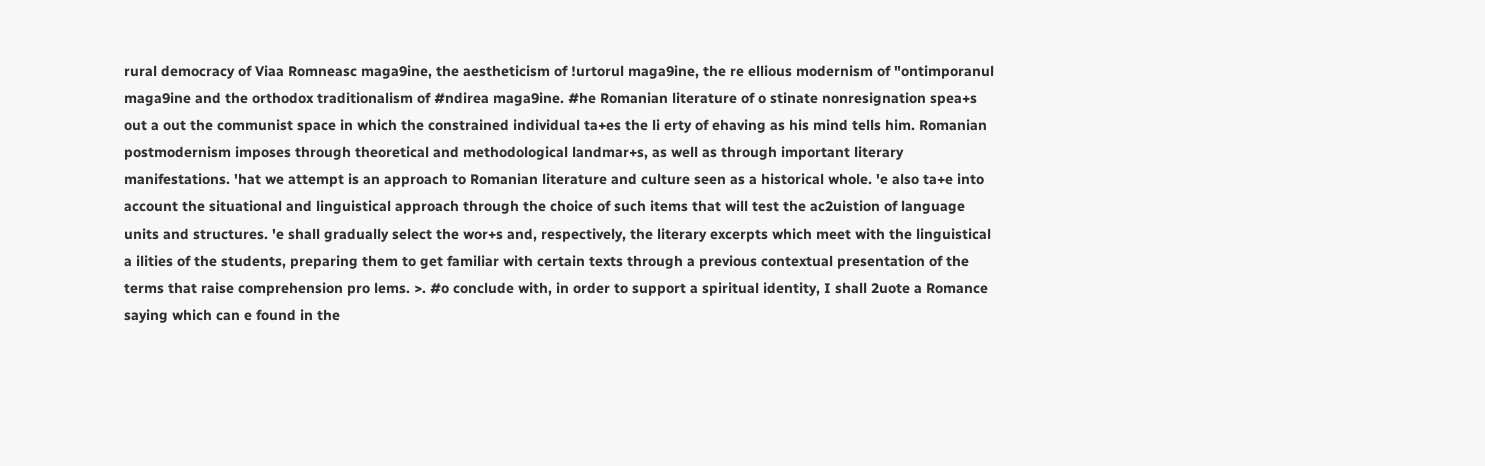rural democracy of Viaa Romneasc maga9ine, the aestheticism of !urtorul maga9ine, the re ellious modernism of "ontimporanul maga9ine and the orthodox traditionalism of #ndirea maga9ine. #he Romanian literature of o stinate nonresignation spea+s out a out the communist space in which the constrained individual ta+es the li erty of ehaving as his mind tells him. Romanian postmodernism imposes through theoretical and methodological landmar+s, as well as through important literary manifestations. 'hat we attempt is an approach to Romanian literature and culture seen as a historical whole. 'e also ta+e into account the situational and linguistical approach through the choice of such items that will test the ac2uistion of language units and structures. 'e shall gradually select the wor+s and, respectively, the literary excerpts which meet with the linguistical a ilities of the students, preparing them to get familiar with certain texts through a previous contextual presentation of the terms that raise comprehension pro lems. >. #o conclude with, in order to support a spiritual identity, I shall 2uote a Romance saying which can e found in the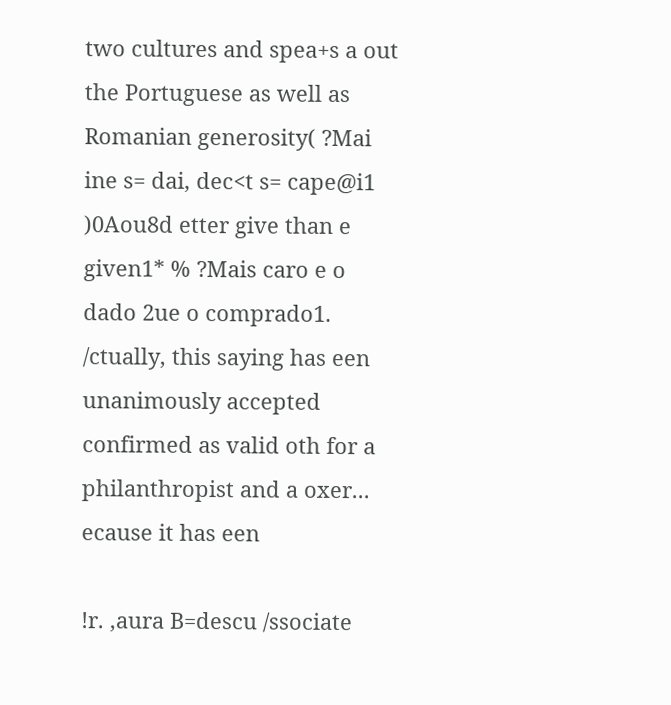two cultures and spea+s a out the Portuguese as well as Romanian generosity( ?Mai ine s= dai, dec<t s= cape@i1 )0Aou8d etter give than e given1* % ?Mais caro e o dado 2ue o comprado1. /ctually, this saying has een unanimously accepted confirmed as valid oth for a philanthropist and a oxer... ecause it has een

!r. ,aura B=descu /ssociate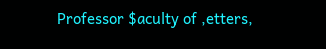Professor $aculty of ,etters,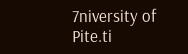7niversity of Pite.ti